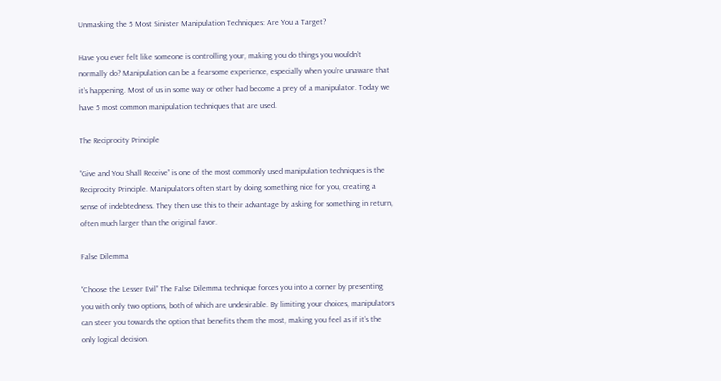Unmasking the 5 Most Sinister Manipulation Techniques: Are You a Target?

Have you ever felt like someone is controlling your, making you do things you wouldn’t normally do? Manipulation can be a fearsome experience, especially when you’re unaware that it’s happening. Most of us in some way or other had become a prey of a manipulator. Today we have 5 most common manipulation techniques that are used.

The Reciprocity Principle

“Give and You Shall Receive” is one of the most commonly used manipulation techniques is the Reciprocity Principle. Manipulators often start by doing something nice for you, creating a sense of indebtedness. They then use this to their advantage by asking for something in return, often much larger than the original favor.

False Dilemma

“Choose the Lesser Evil” The False Dilemma technique forces you into a corner by presenting you with only two options, both of which are undesirable. By limiting your choices, manipulators can steer you towards the option that benefits them the most, making you feel as if it’s the only logical decision.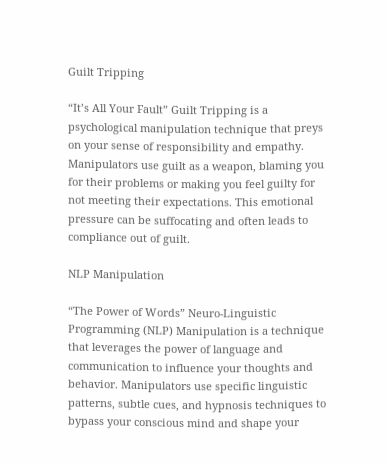Guilt Tripping

“It’s All Your Fault” Guilt Tripping is a psychological manipulation technique that preys on your sense of responsibility and empathy. Manipulators use guilt as a weapon, blaming you for their problems or making you feel guilty for not meeting their expectations. This emotional pressure can be suffocating and often leads to compliance out of guilt.

NLP Manipulation

“The Power of Words” Neuro-Linguistic Programming (NLP) Manipulation is a technique that leverages the power of language and communication to influence your thoughts and behavior. Manipulators use specific linguistic patterns, subtle cues, and hypnosis techniques to bypass your conscious mind and shape your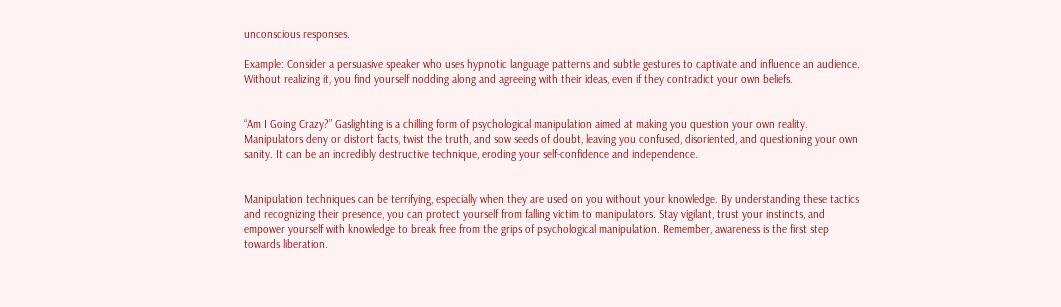unconscious responses.

Example: Consider a persuasive speaker who uses hypnotic language patterns and subtle gestures to captivate and influence an audience. Without realizing it, you find yourself nodding along and agreeing with their ideas, even if they contradict your own beliefs.


“Am I Going Crazy?” Gaslighting is a chilling form of psychological manipulation aimed at making you question your own reality. Manipulators deny or distort facts, twist the truth, and sow seeds of doubt, leaving you confused, disoriented, and questioning your own sanity. It can be an incredibly destructive technique, eroding your self-confidence and independence.


Manipulation techniques can be terrifying, especially when they are used on you without your knowledge. By understanding these tactics and recognizing their presence, you can protect yourself from falling victim to manipulators. Stay vigilant, trust your instincts, and empower yourself with knowledge to break free from the grips of psychological manipulation. Remember, awareness is the first step towards liberation.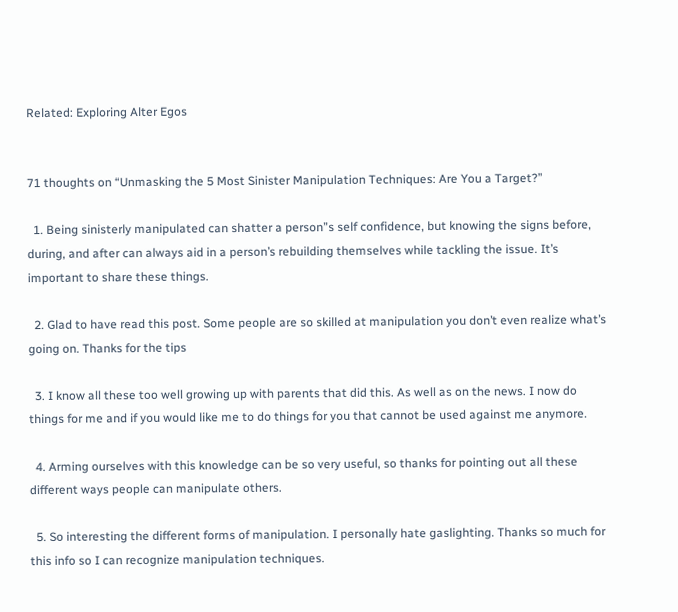Related: Exploring Alter Egos


71 thoughts on “Unmasking the 5 Most Sinister Manipulation Techniques: Are You a Target?”

  1. Being sinisterly manipulated can shatter a person”s self confidence, but knowing the signs before, during, and after can always aid in a person’s rebuilding themselves while tackling the issue. It’s important to share these things.

  2. Glad to have read this post. Some people are so skilled at manipulation you don’t even realize what’s going on. Thanks for the tips

  3. I know all these too well growing up with parents that did this. As well as on the news. I now do things for me and if you would like me to do things for you that cannot be used against me anymore.

  4. Arming ourselves with this knowledge can be so very useful, so thanks for pointing out all these different ways people can manipulate others.

  5. So interesting the different forms of manipulation. I personally hate gaslighting. Thanks so much for this info so I can recognize manipulation techniques.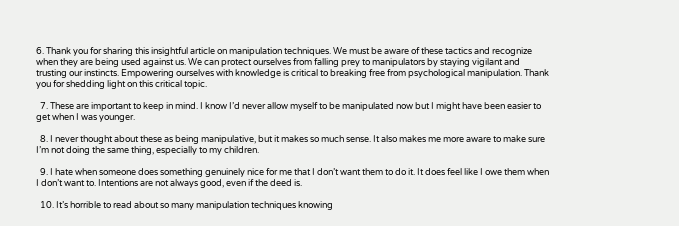6. Thank you for sharing this insightful article on manipulation techniques. We must be aware of these tactics and recognize when they are being used against us. We can protect ourselves from falling prey to manipulators by staying vigilant and trusting our instincts. Empowering ourselves with knowledge is critical to breaking free from psychological manipulation. Thank you for shedding light on this critical topic.

  7. These are important to keep in mind. I know I’d never allow myself to be manipulated now but I might have been easier to get when I was younger.

  8. I never thought about these as being manipulative, but it makes so much sense. It also makes me more aware to make sure I’m not doing the same thing, especially to my children.

  9. I hate when someone does something genuinely nice for me that I don’t want them to do it. It does feel like I owe them when I don’t want to. Intentions are not always good, even if the deed is.

  10. It’s horrible to read about so many manipulation techniques knowing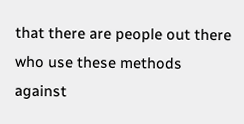that there are people out there who use these methods against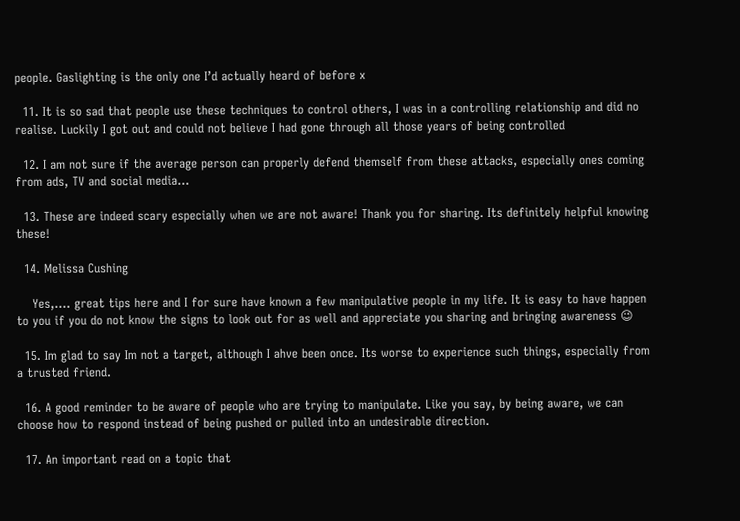people. Gaslighting is the only one I’d actually heard of before x

  11. It is so sad that people use these techniques to control others, I was in a controlling relationship and did no realise. Luckily I got out and could not believe I had gone through all those years of being controlled

  12. I am not sure if the average person can properly defend themself from these attacks, especially ones coming from ads, TV and social media…

  13. These are indeed scary especially when we are not aware! Thank you for sharing. Its definitely helpful knowing these!

  14. Melissa Cushing

    Yes,…. great tips here and I for sure have known a few manipulative people in my life. It is easy to have happen to you if you do not know the signs to look out for as well and appreciate you sharing and bringing awareness 😉

  15. Im glad to say Im not a target, although I ahve been once. Its worse to experience such things, especially from a trusted friend.

  16. A good reminder to be aware of people who are trying to manipulate. Like you say, by being aware, we can choose how to respond instead of being pushed or pulled into an undesirable direction.

  17. An important read on a topic that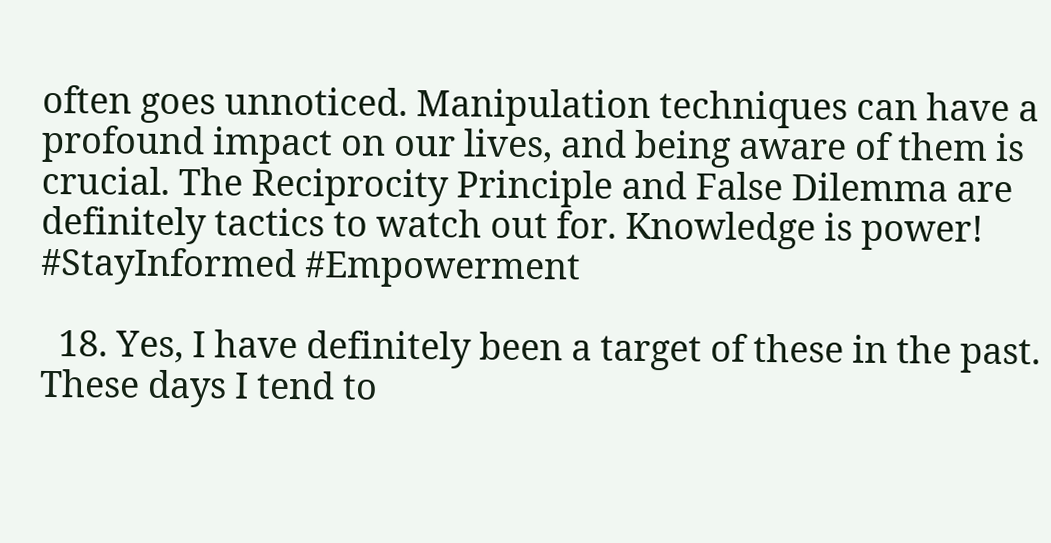often goes unnoticed. Manipulation techniques can have a profound impact on our lives, and being aware of them is crucial. The Reciprocity Principle and False Dilemma are definitely tactics to watch out for. Knowledge is power! #StayInformed #Empowerment

  18. Yes, I have definitely been a target of these in the past. These days I tend to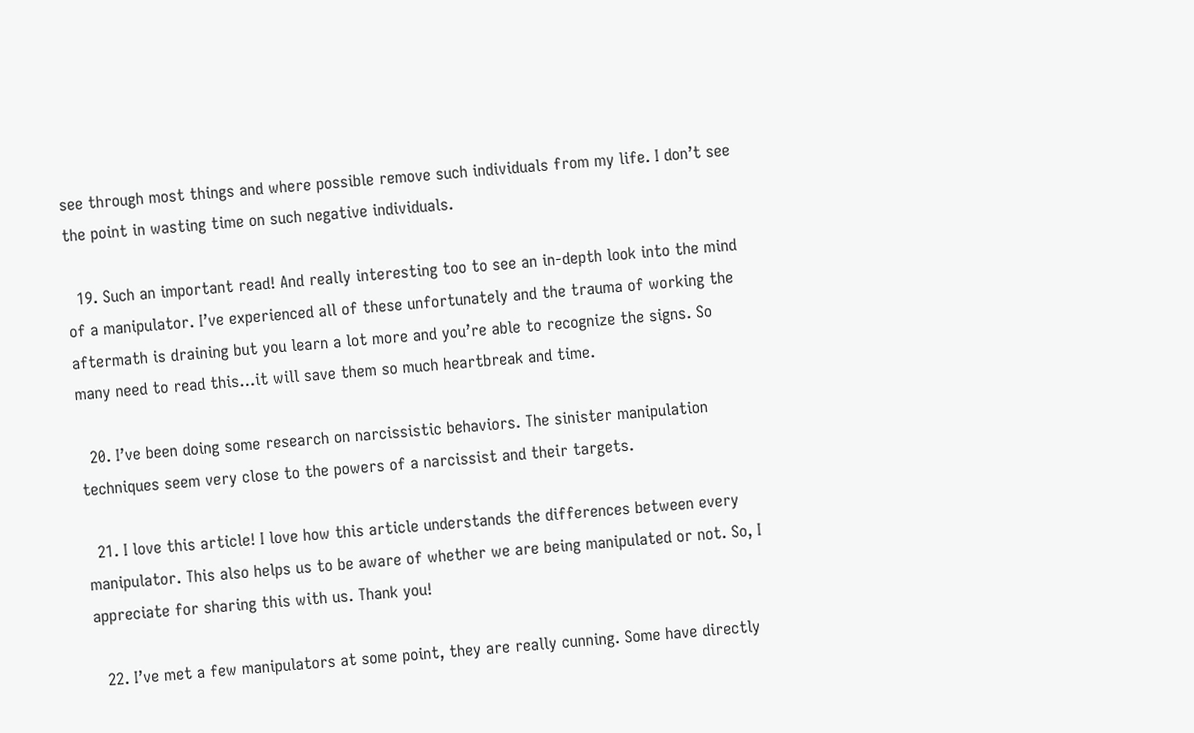see through most things and where possible remove such individuals from my life. I don’t see the point in wasting time on such negative individuals.

  19. Such an important read! And really interesting too to see an in-depth look into the mind of a manipulator. I’ve experienced all of these unfortunately and the trauma of working the aftermath is draining but you learn a lot more and you’re able to recognize the signs. So many need to read this…it will save them so much heartbreak and time.

  20. I’ve been doing some research on narcissistic behaviors. The sinister manipulation techniques seem very close to the powers of a narcissist and their targets.

  21. I love this article! I love how this article understands the differences between every manipulator. This also helps us to be aware of whether we are being manipulated or not. So, I appreciate for sharing this with us. Thank you!

  22. I’ve met a few manipulators at some point, they are really cunning. Some have directly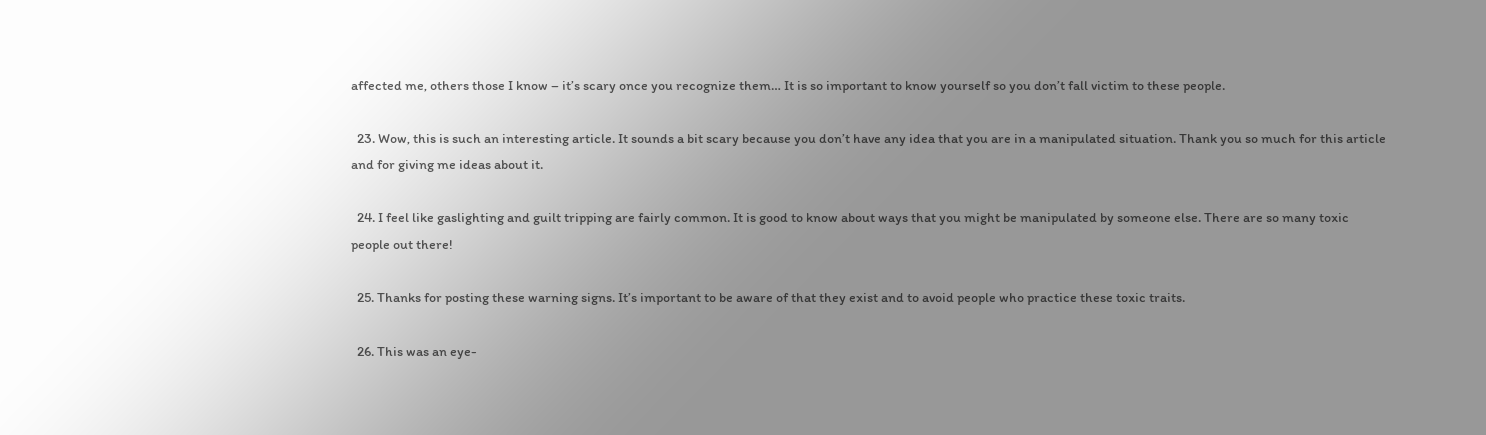affected me, others those I know – it’s scary once you recognize them… It is so important to know yourself so you don’t fall victim to these people.

  23. Wow, this is such an interesting article. It sounds a bit scary because you don’t have any idea that you are in a manipulated situation. Thank you so much for this article and for giving me ideas about it.

  24. I feel like gaslighting and guilt tripping are fairly common. It is good to know about ways that you might be manipulated by someone else. There are so many toxic people out there!

  25. Thanks for posting these warning signs. It’s important to be aware of that they exist and to avoid people who practice these toxic traits.

  26. This was an eye-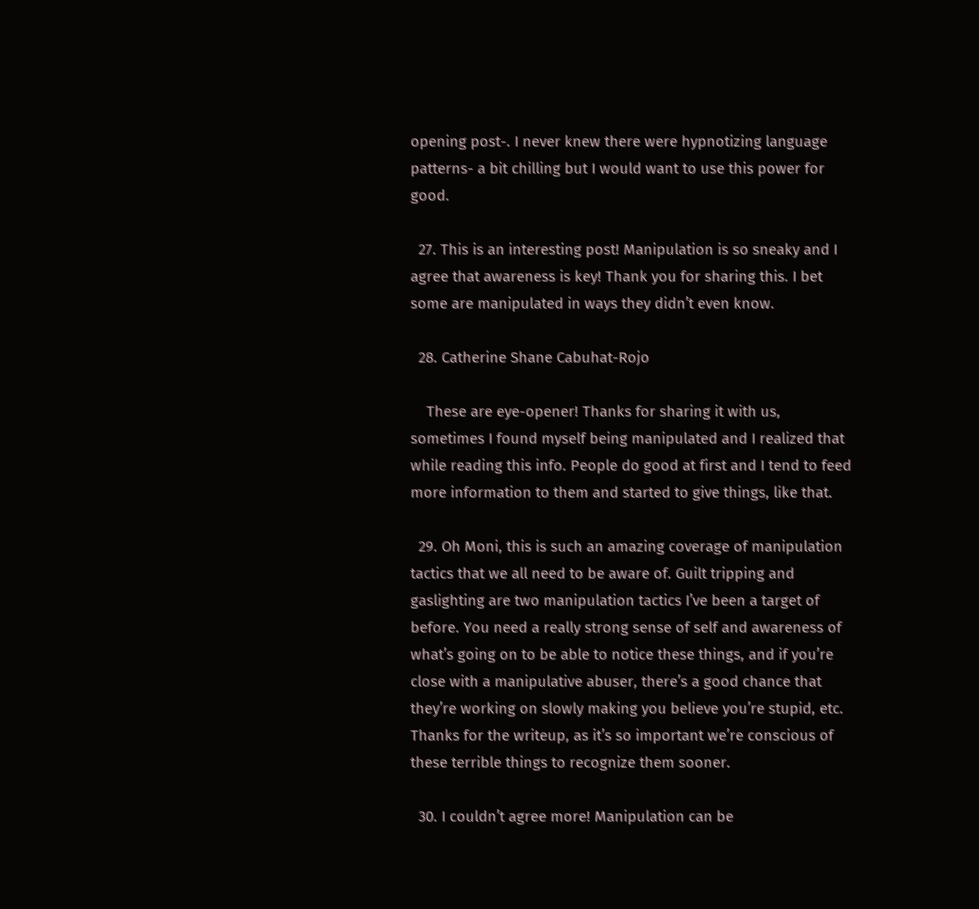opening post-. I never knew there were hypnotizing language patterns- a bit chilling but I would want to use this power for good.

  27. This is an interesting post! Manipulation is so sneaky and I agree that awareness is key! Thank you for sharing this. I bet some are manipulated in ways they didn’t even know.

  28. Catherine Shane Cabuhat-Rojo

    These are eye-opener! Thanks for sharing it with us, sometimes I found myself being manipulated and I realized that while reading this info. People do good at first and I tend to feed more information to them and started to give things, like that.

  29. Oh Moni, this is such an amazing coverage of manipulation tactics that we all need to be aware of. Guilt tripping and gaslighting are two manipulation tactics I’ve been a target of before. You need a really strong sense of self and awareness of what’s going on to be able to notice these things, and if you’re close with a manipulative abuser, there’s a good chance that they’re working on slowly making you believe you’re stupid, etc. Thanks for the writeup, as it’s so important we’re conscious of these terrible things to recognize them sooner.

  30. I couldn’t agree more! Manipulation can be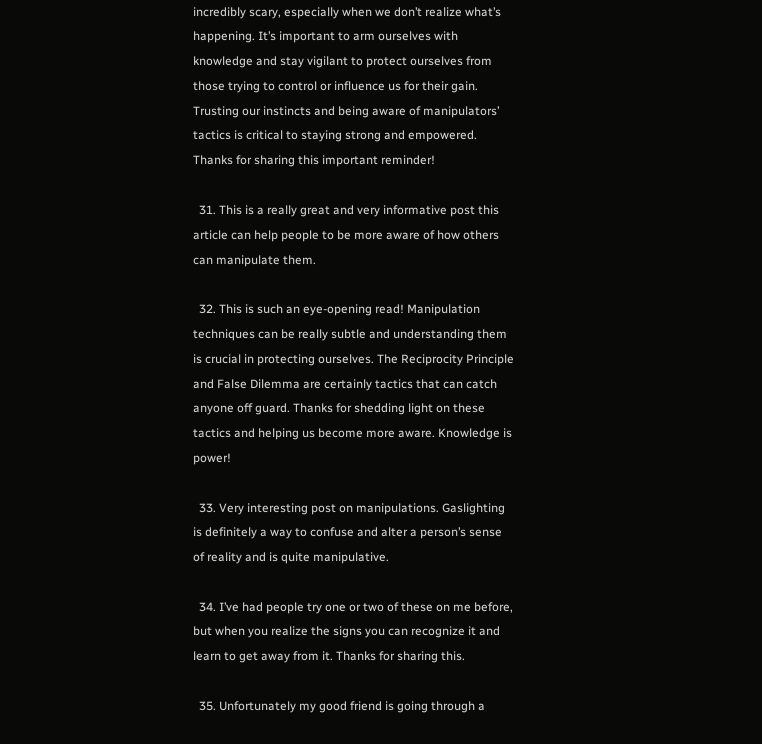incredibly scary, especially when we don’t realize what’s happening. It’s important to arm ourselves with knowledge and stay vigilant to protect ourselves from those trying to control or influence us for their gain. Trusting our instincts and being aware of manipulators’ tactics is critical to staying strong and empowered. Thanks for sharing this important reminder!

  31. This is a really great and very informative post this article can help people to be more aware of how others can manipulate them.

  32. This is such an eye-opening read! Manipulation techniques can be really subtle and understanding them is crucial in protecting ourselves. The Reciprocity Principle and False Dilemma are certainly tactics that can catch anyone off guard. Thanks for shedding light on these tactics and helping us become more aware. Knowledge is power!

  33. Very interesting post on manipulations. Gaslighting is definitely a way to confuse and alter a person’s sense of reality and is quite manipulative.

  34. I’ve had people try one or two of these on me before, but when you realize the signs you can recognize it and learn to get away from it. Thanks for sharing this.

  35. Unfortunately my good friend is going through a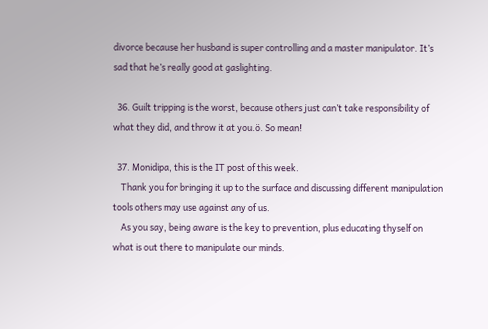divorce because her husband is super controlling and a master manipulator. It’s sad that he’s really good at gaslighting.

  36. Guilt tripping is the worst, because others just can’t take responsibility of what they did, and throw it at you.ö. So mean!

  37. Monidipa, this is the IT post of this week.
    Thank you for bringing it up to the surface and discussing different manipulation tools others may use against any of us.
    As you say, being aware is the key to prevention, plus educating thyself on what is out there to manipulate our minds.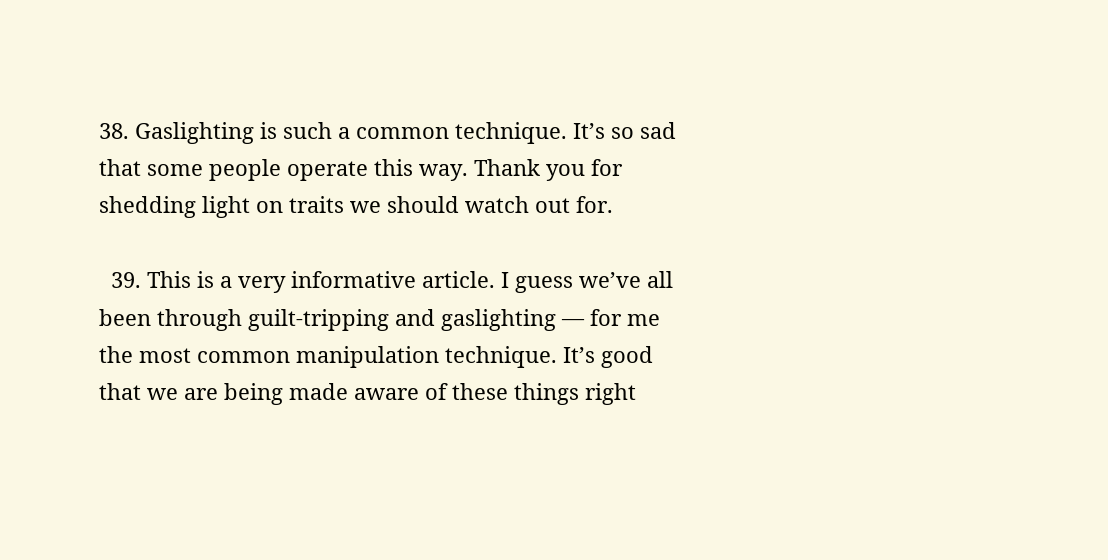38. Gaslighting is such a common technique. It’s so sad that some people operate this way. Thank you for shedding light on traits we should watch out for.

  39. This is a very informative article. I guess we’ve all been through guilt-tripping and gaslighting — for me the most common manipulation technique. It’s good that we are being made aware of these things right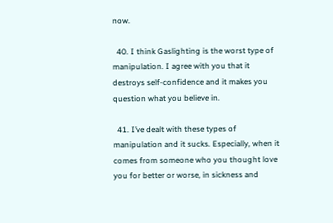now.

  40. I think Gaslighting is the worst type of manipulation. I agree with you that it destroys self-confidence and it makes you question what you believe in.

  41. I’ve dealt with these types of manipulation and it sucks. Especially, when it comes from someone who you thought love you for better or worse, in sickness and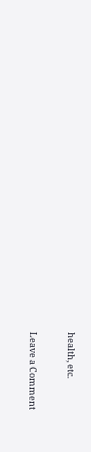health, etc.

Leave a Comment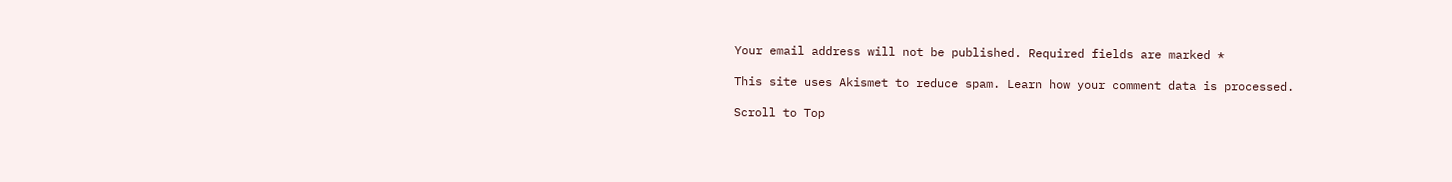Your email address will not be published. Required fields are marked *

This site uses Akismet to reduce spam. Learn how your comment data is processed.

Scroll to Top